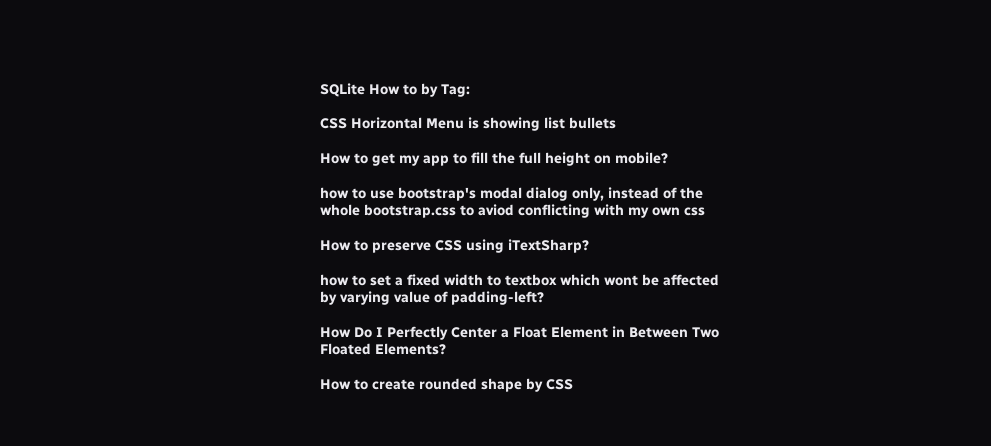SQLite How to by Tag:

CSS Horizontal Menu is showing list bullets

How to get my app to fill the full height on mobile?

how to use bootstrap's modal dialog only, instead of the whole bootstrap.css to aviod conflicting with my own css

How to preserve CSS using iTextSharp?

how to set a fixed width to textbox which wont be affected by varying value of padding-left?

How Do I Perfectly Center a Float Element in Between Two Floated Elements?

How to create rounded shape by CSS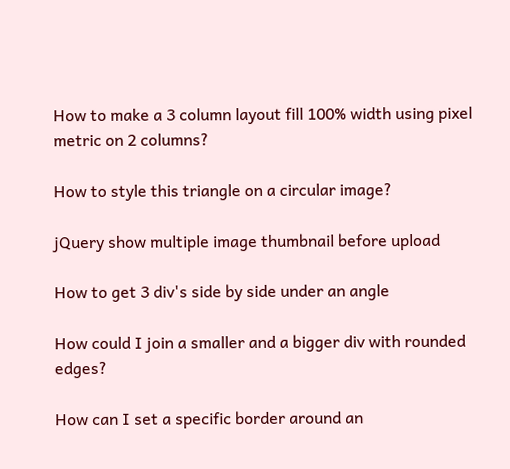How to make a 3 column layout fill 100% width using pixel metric on 2 columns?

How to style this triangle on a circular image?

jQuery show multiple image thumbnail before upload

How to get 3 div's side by side under an angle

How could I join a smaller and a bigger div with rounded edges?

How can I set a specific border around an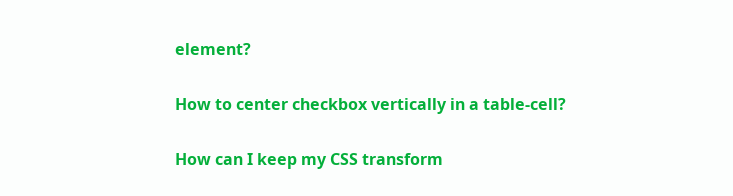element?

How to center checkbox vertically in a table-cell?

How can I keep my CSS transform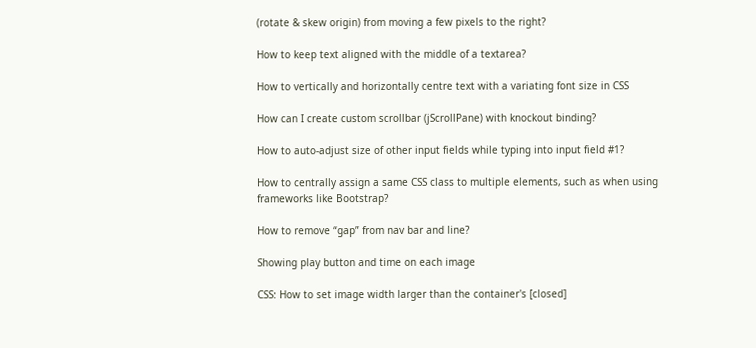(rotate & skew origin) from moving a few pixels to the right?

How to keep text aligned with the middle of a textarea?

How to vertically and horizontally centre text with a variating font size in CSS

How can I create custom scrollbar (jScrollPane) with knockout binding?

How to auto-adjust size of other input fields while typing into input field #1?

How to centrally assign a same CSS class to multiple elements, such as when using frameworks like Bootstrap?

How to remove “gap” from nav bar and line?

Showing play button and time on each image

CSS: How to set image width larger than the container's [closed]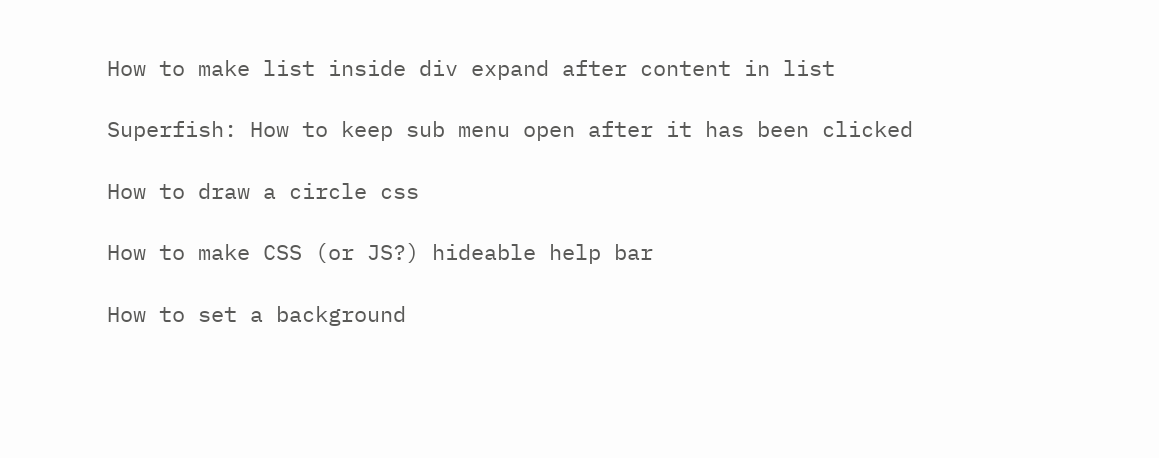How to make list inside div expand after content in list

Superfish: How to keep sub menu open after it has been clicked

How to draw a circle css

How to make CSS (or JS?) hideable help bar

How to set a background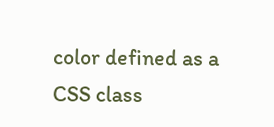color defined as a CSS class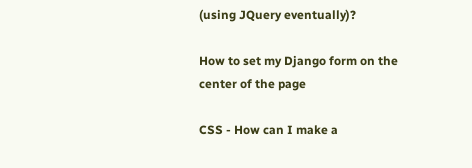(using JQuery eventually)?

How to set my Django form on the center of the page

CSS - How can I make a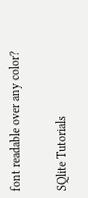font readable over any color?

SQlite Tutorials